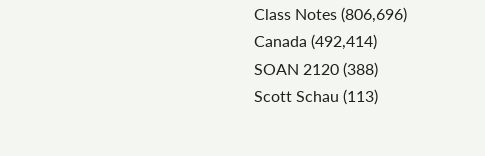Class Notes (806,696)
Canada (492,414)
SOAN 2120 (388)
Scott Schau (113)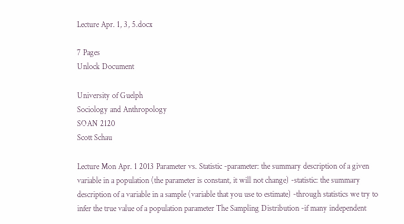Lecture Apr. 1, 3, 5.docx

7 Pages
Unlock Document

University of Guelph
Sociology and Anthropology
SOAN 2120
Scott Schau

Lecture Mon Apr. 1 2013 Parameter vs. Statistic -parameter: the summary description of a given variable in a population (the parameter is constant, it will not change) -statistic: the summary description of a variable in a sample (variable that you use to estimate) -through statistics we try to infer the true value of a population parameter The Sampling Distribution -if many independent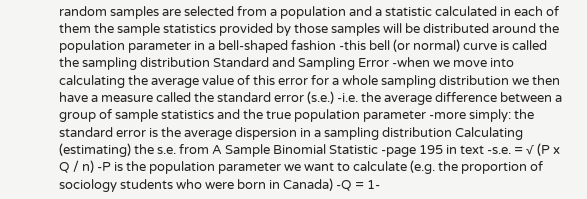random samples are selected from a population and a statistic calculated in each of them the sample statistics provided by those samples will be distributed around the population parameter in a bell-shaped fashion -this bell (or normal) curve is called the sampling distribution Standard and Sampling Error -when we move into calculating the average value of this error for a whole sampling distribution we then have a measure called the standard error (s.e.) -i.e. the average difference between a group of sample statistics and the true population parameter -more simply: the standard error is the average dispersion in a sampling distribution Calculating (estimating) the s.e. from A Sample Binomial Statistic -page 195 in text -s.e. = √ (P x Q / n) -P is the population parameter we want to calculate (e.g. the proportion of sociology students who were born in Canada) -Q = 1-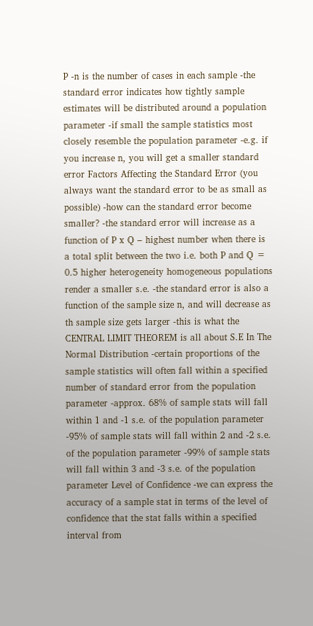P -n is the number of cases in each sample -the standard error indicates how tightly sample estimates will be distributed around a population parameter -if small the sample statistics most closely resemble the population parameter -e.g. if you increase n, you will get a smaller standard error Factors Affecting the Standard Error (you always want the standard error to be as small as possible) -how can the standard error become smaller? -the standard error will increase as a function of P x Q – highest number when there is a total split between the two i.e. both P and Q = 0.5 higher heterogeneity homogeneous populations render a smaller s.e. -the standard error is also a function of the sample size n, and will decrease as th sample size gets larger -this is what the CENTRAL LIMIT THEOREM is all about S.E In The Normal Distribution -certain proportions of the sample statistics will often fall within a specified number of standard error from the population parameter -approx. 68% of sample stats will fall within 1 and -1 s.e. of the population parameter -95% of sample stats will fall within 2 and -2 s.e. of the population parameter -99% of sample stats will fall within 3 and -3 s.e. of the population parameter Level of Confidence -we can express the accuracy of a sample stat in terms of the level of confidence that the stat falls within a specified interval from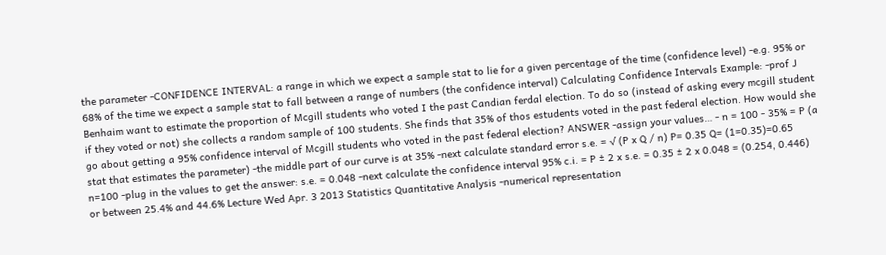the parameter -CONFIDENCE INTERVAL: a range in which we expect a sample stat to lie for a given percentage of the time (confidence level) -e.g. 95% or 68% of the time we expect a sample stat to fall between a range of numbers (the confidence interval) Calculating Confidence Intervals Example: -prof J Benhaim want to estimate the proportion of Mcgill students who voted I the past Candian ferdal election. To do so (instead of asking every mcgill student if they voted or not) she collects a random sample of 100 students. She finds that 35% of thos estudents voted in the past federal election. How would she go about getting a 95% confidence interval of Mcgill students who voted in the past federal election? ANSWER -assign your values… - n = 100 - 35% = P (a stat that estimates the parameter) -the middle part of our curve is at 35% -next calculate standard error s.e. = √ (P x Q / n) P= 0.35 Q= (1=0.35)=0.65 n=100 -plug in the values to get the answer: s.e. = 0.048 -next calculate the confidence interval 95% c.i. = P ± 2 x s.e. = 0.35 ± 2 x 0.048 = (0.254, 0.446) or between 25.4% and 44.6% Lecture Wed Apr. 3 2013 Statistics Quantitative Analysis -numerical representation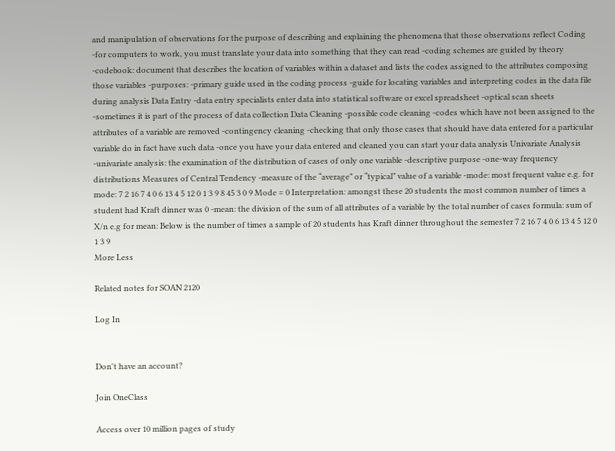and manipulation of observations for the purpose of describing and explaining the phenomena that those observations reflect Coding -for computers to work, you must translate your data into something that they can read -coding schemes are guided by theory -codebook: document that describes the location of variables within a dataset and lists the codes assigned to the attributes composing those variables -purposes: -primary guide used in the coding process -guide for locating variables and interpreting codes in the data file during analysis Data Entry -data entry specialists enter data into statistical software or excel spreadsheet -optical scan sheets -sometimes it is part of the process of data collection Data Cleaning -possible code cleaning -codes which have not been assigned to the attributes of a variable are removed -contingency cleaning -checking that only those cases that should have data entered for a particular variable do in fact have such data -once you have your data entered and cleaned you can start your data analysis Univariate Analysis -univariate analysis: the examination of the distribution of cases of only one variable -descriptive purpose -one-way frequency distributions Measures of Central Tendency -measure of the “average” or “typical” value of a variable -mode: most frequent value e.g. for mode: 7 2 16 7 4 0 6 13 4 5 12 0 1 3 9 8 45 3 0 9 Mode = 0 Interpretation: amongst these 20 students the most common number of times a student had Kraft dinner was 0 -mean: the division of the sum of all attributes of a variable by the total number of cases formula: sum of X/n e.g for mean: Below is the number of times a sample of 20 students has Kraft dinner throughout the semester 7 2 16 7 4 0 6 13 4 5 12 0 1 3 9
More Less

Related notes for SOAN 2120

Log In


Don't have an account?

Join OneClass

Access over 10 million pages of study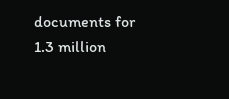documents for 1.3 million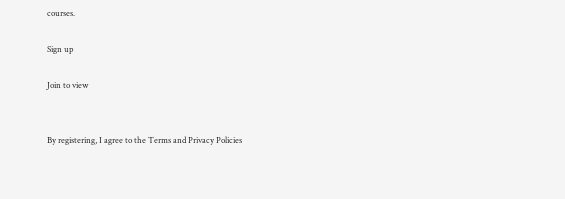courses.

Sign up

Join to view


By registering, I agree to the Terms and Privacy Policies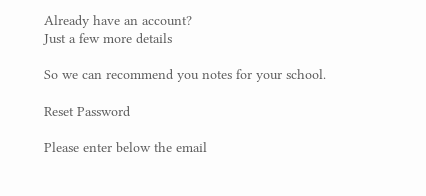Already have an account?
Just a few more details

So we can recommend you notes for your school.

Reset Password

Please enter below the email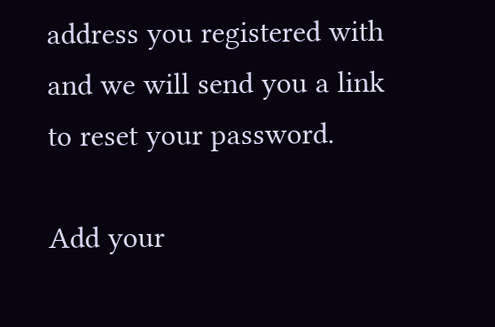address you registered with and we will send you a link to reset your password.

Add your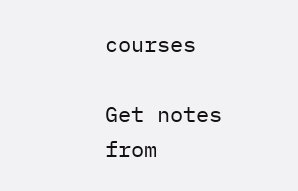courses

Get notes from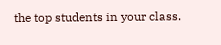the top students in your class.